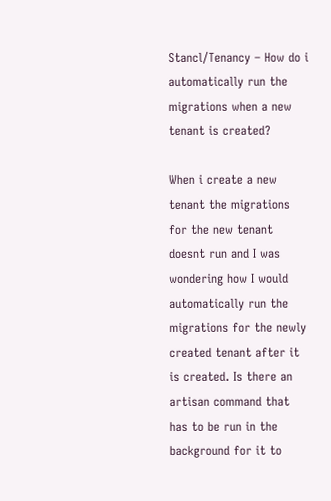Stancl/Tenancy – How do i automatically run the migrations when a new tenant is created?

When i create a new tenant the migrations for the new tenant doesnt run and I was wondering how I would automatically run the migrations for the newly created tenant after it is created. Is there an artisan command that has to be run in the background for it to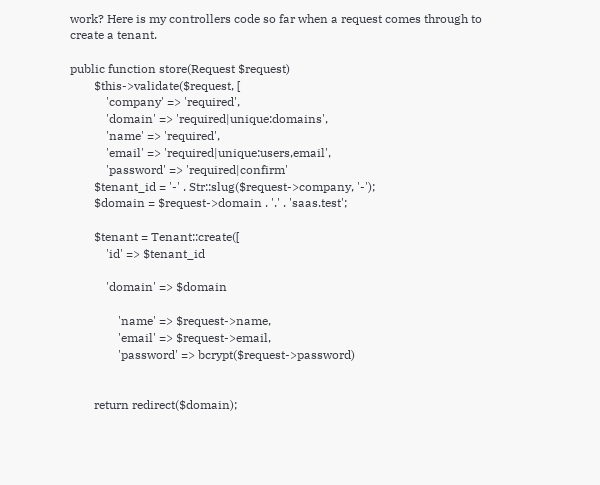work? Here is my controllers code so far when a request comes through to create a tenant.

public function store(Request $request)
        $this->validate($request, [
            'company' => 'required',
            'domain' => 'required|unique:domains',
            'name' => 'required',
            'email' => 'required|unique:users,email',
            'password' => 'required|confirm'
        $tenant_id = '-' . Str::slug($request->company, '-');
        $domain = $request->domain . '.' . 'saas.test';

        $tenant = Tenant::create([
            'id' => $tenant_id

            'domain' => $domain

                'name' => $request->name,
                'email' => $request->email,
                'password' => bcrypt($request->password)


        return redirect($domain);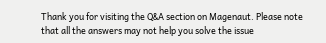Thank you for visiting the Q&A section on Magenaut. Please note that all the answers may not help you solve the issue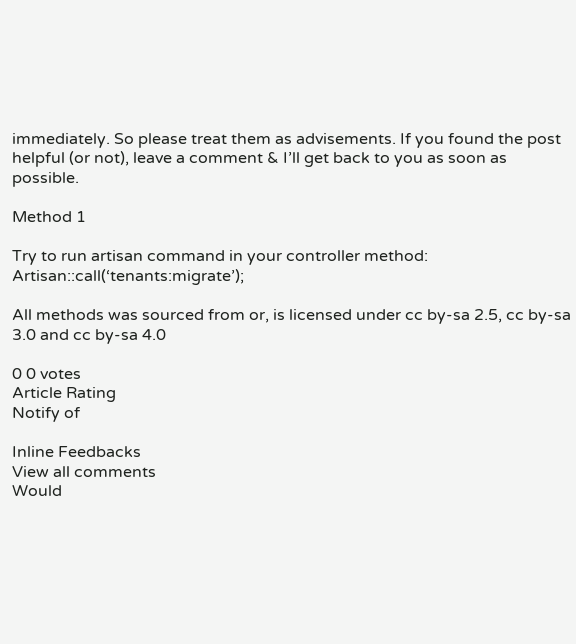immediately. So please treat them as advisements. If you found the post helpful (or not), leave a comment & I’ll get back to you as soon as possible.

Method 1

Try to run artisan command in your controller method: Artisan::call(‘tenants:migrate’);

All methods was sourced from or, is licensed under cc by-sa 2.5, cc by-sa 3.0 and cc by-sa 4.0

0 0 votes
Article Rating
Notify of

Inline Feedbacks
View all comments
Would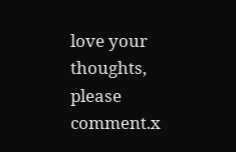love your thoughts, please comment.x